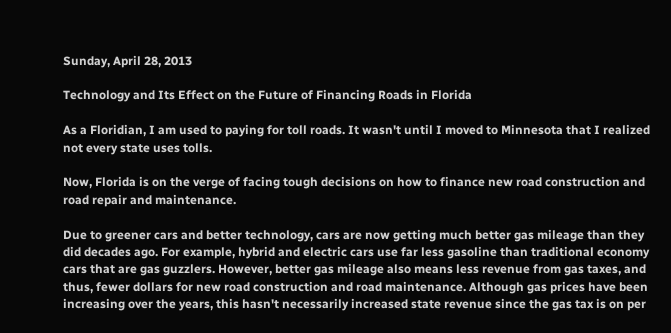Sunday, April 28, 2013

Technology and Its Effect on the Future of Financing Roads in Florida

As a Floridian, I am used to paying for toll roads. It wasn't until I moved to Minnesota that I realized not every state uses tolls.

Now, Florida is on the verge of facing tough decisions on how to finance new road construction and road repair and maintenance.

Due to greener cars and better technology, cars are now getting much better gas mileage than they did decades ago. For example, hybrid and electric cars use far less gasoline than traditional economy cars that are gas guzzlers. However, better gas mileage also means less revenue from gas taxes, and thus, fewer dollars for new road construction and road maintenance. Although gas prices have been increasing over the years, this hasn't necessarily increased state revenue since the gas tax is on per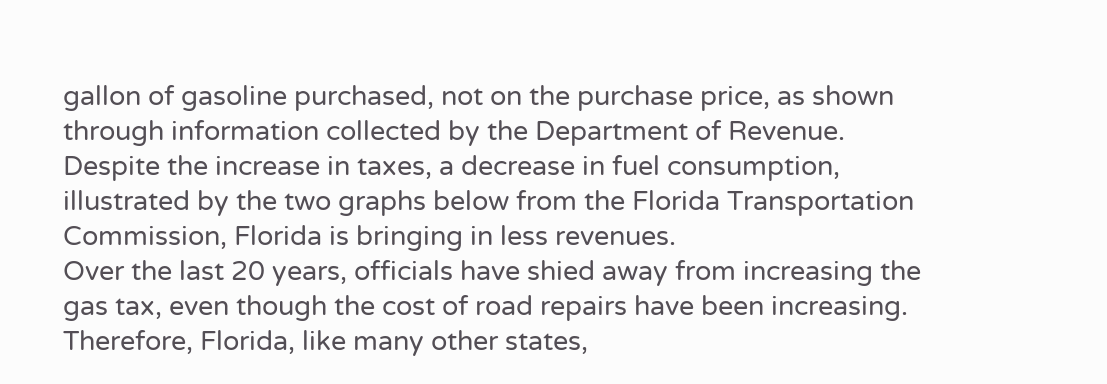gallon of gasoline purchased, not on the purchase price, as shown through information collected by the Department of Revenue. Despite the increase in taxes, a decrease in fuel consumption, illustrated by the two graphs below from the Florida Transportation Commission, Florida is bringing in less revenues.
Over the last 20 years, officials have shied away from increasing the gas tax, even though the cost of road repairs have been increasing. Therefore, Florida, like many other states,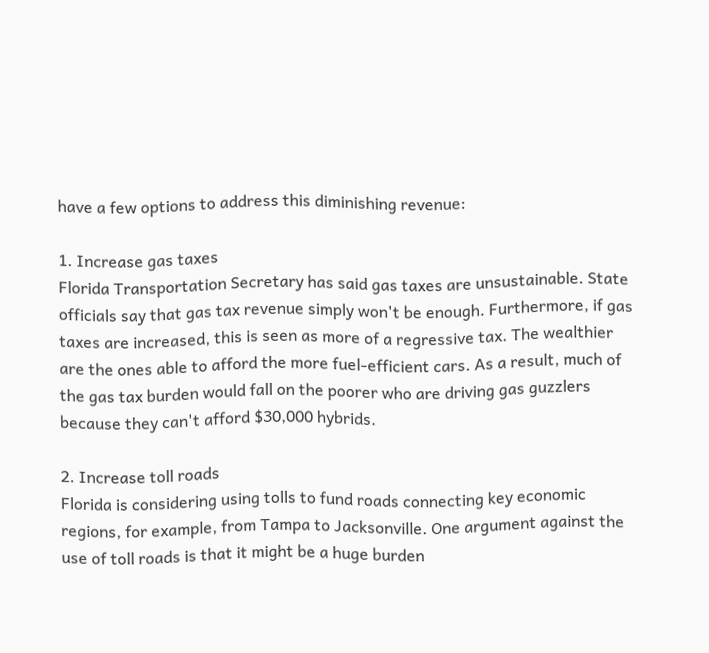have a few options to address this diminishing revenue:

1. Increase gas taxes
Florida Transportation Secretary has said gas taxes are unsustainable. State officials say that gas tax revenue simply won't be enough. Furthermore, if gas taxes are increased, this is seen as more of a regressive tax. The wealthier are the ones able to afford the more fuel-efficient cars. As a result, much of the gas tax burden would fall on the poorer who are driving gas guzzlers because they can't afford $30,000 hybrids.

2. Increase toll roads
Florida is considering using tolls to fund roads connecting key economic regions, for example, from Tampa to Jacksonville. One argument against the use of toll roads is that it might be a huge burden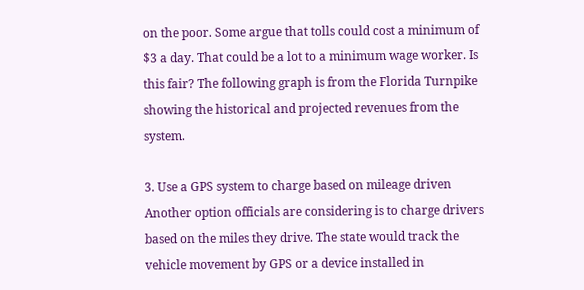on the poor. Some argue that tolls could cost a minimum of $3 a day. That could be a lot to a minimum wage worker. Is this fair? The following graph is from the Florida Turnpike showing the historical and projected revenues from the system.

3. Use a GPS system to charge based on mileage driven
Another option officials are considering is to charge drivers based on the miles they drive. The state would track the vehicle movement by GPS or a device installed in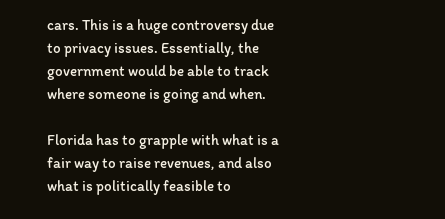cars. This is a huge controversy due to privacy issues. Essentially, the government would be able to track where someone is going and when.

Florida has to grapple with what is a fair way to raise revenues, and also what is politically feasible to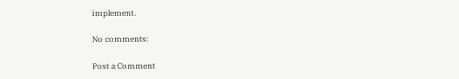implement.

No comments:

Post a Comment